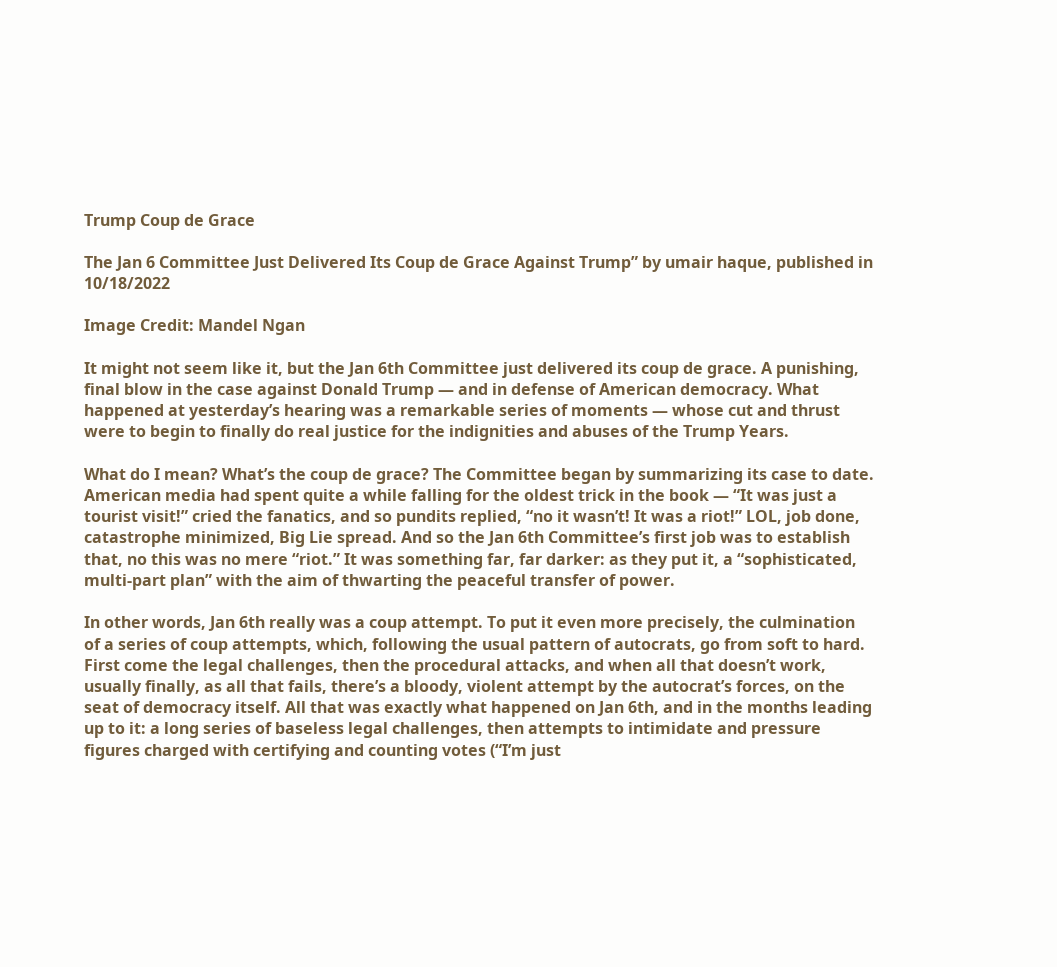Trump Coup de Grace

The Jan 6 Committee Just Delivered Its Coup de Grace Against Trump” by umair haque, published in 10/18/2022

Image Credit: Mandel Ngan

It might not seem like it, but the Jan 6th Committee just delivered its coup de grace. A punishing, final blow in the case against Donald Trump — and in defense of American democracy. What happened at yesterday’s hearing was a remarkable series of moments — whose cut and thrust were to begin to finally do real justice for the indignities and abuses of the Trump Years.

What do I mean? What’s the coup de grace? The Committee began by summarizing its case to date. American media had spent quite a while falling for the oldest trick in the book — “It was just a tourist visit!” cried the fanatics, and so pundits replied, “no it wasn’t! It was a riot!” LOL, job done, catastrophe minimized, Big Lie spread. And so the Jan 6th Committee’s first job was to establish that, no this was no mere “riot.” It was something far, far darker: as they put it, a “sophisticated, multi-part plan” with the aim of thwarting the peaceful transfer of power.

In other words, Jan 6th really was a coup attempt. To put it even more precisely, the culmination of a series of coup attempts, which, following the usual pattern of autocrats, go from soft to hard. First come the legal challenges, then the procedural attacks, and when all that doesn’t work, usually finally, as all that fails, there’s a bloody, violent attempt by the autocrat’s forces, on the seat of democracy itself. All that was exactly what happened on Jan 6th, and in the months leading up to it: a long series of baseless legal challenges, then attempts to intimidate and pressure figures charged with certifying and counting votes (“I’m just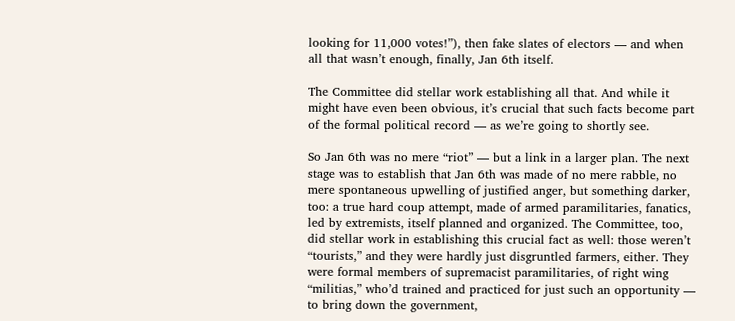looking for 11,000 votes!”), then fake slates of electors — and when all that wasn’t enough, finally, Jan 6th itself.

The Committee did stellar work establishing all that. And while it might have even been obvious, it’s crucial that such facts become part of the formal political record — as we’re going to shortly see.

So Jan 6th was no mere “riot” — but a link in a larger plan. The next stage was to establish that Jan 6th was made of no mere rabble, no mere spontaneous upwelling of justified anger, but something darker, too: a true hard coup attempt, made of armed paramilitaries, fanatics, led by extremists, itself planned and organized. The Committee, too, did stellar work in establishing this crucial fact as well: those weren’t “tourists,” and they were hardly just disgruntled farmers, either. They were formal members of supremacist paramilitaries, of right wing “militias,” who’d trained and practiced for just such an opportunity — to bring down the government,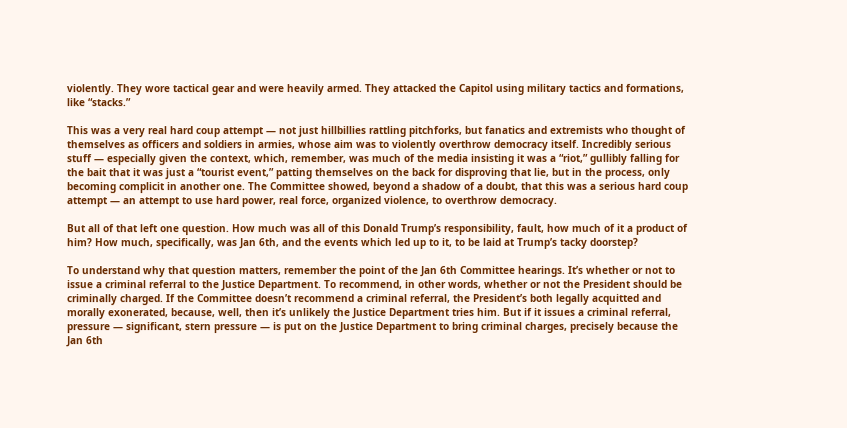violently. They wore tactical gear and were heavily armed. They attacked the Capitol using military tactics and formations, like “stacks.”

This was a very real hard coup attempt — not just hillbillies rattling pitchforks, but fanatics and extremists who thought of themselves as officers and soldiers in armies, whose aim was to violently overthrow democracy itself. Incredibly serious stuff — especially given the context, which, remember, was much of the media insisting it was a “riot,” gullibly falling for the bait that it was just a “tourist event,” patting themselves on the back for disproving that lie, but in the process, only becoming complicit in another one. The Committee showed, beyond a shadow of a doubt, that this was a serious hard coup attempt — an attempt to use hard power, real force, organized violence, to overthrow democracy.

But all of that left one question. How much was all of this Donald Trump’s responsibility, fault, how much of it a product of him? How much, specifically, was Jan 6th, and the events which led up to it, to be laid at Trump’s tacky doorstep?

To understand why that question matters, remember the point of the Jan 6th Committee hearings. It’s whether or not to issue a criminal referral to the Justice Department. To recommend, in other words, whether or not the President should be criminally charged. If the Committee doesn’t recommend a criminal referral, the President’s both legally acquitted and morally exonerated, because, well, then it’s unlikely the Justice Department tries him. But if it issues a criminal referral, pressure — significant, stern pressure — is put on the Justice Department to bring criminal charges, precisely because the Jan 6th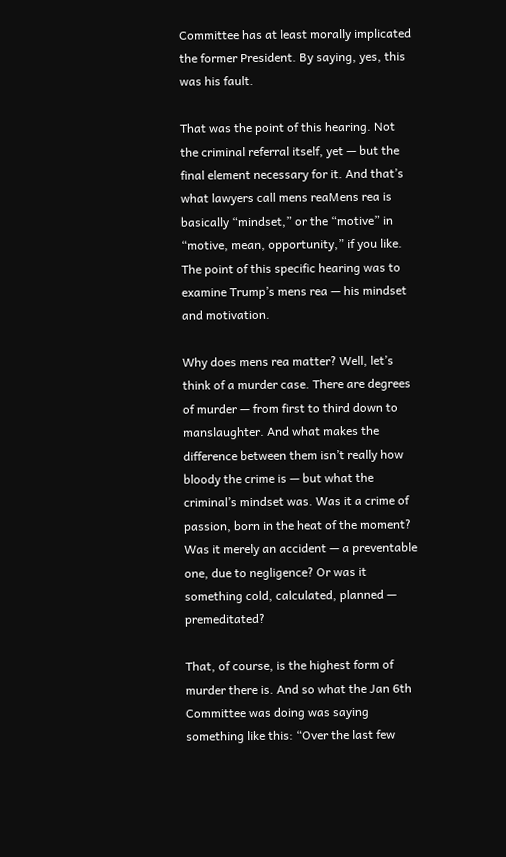Committee has at least morally implicated the former President. By saying, yes, this was his fault.

That was the point of this hearing. Not the criminal referral itself, yet — but the final element necessary for it. And that’s what lawyers call mens reaMens rea is basically “mindset,” or the “motive” in “motive, mean, opportunity,” if you like. The point of this specific hearing was to examine Trump’s mens rea — his mindset and motivation.

Why does mens rea matter? Well, let’s think of a murder case. There are degrees of murder — from first to third down to manslaughter. And what makes the difference between them isn’t really how bloody the crime is — but what the criminal’s mindset was. Was it a crime of passion, born in the heat of the moment? Was it merely an accident — a preventable one, due to negligence? Or was it something cold, calculated, planned — premeditated?

That, of course, is the highest form of murder there is. And so what the Jan 6th Committee was doing was saying something like this: “Over the last few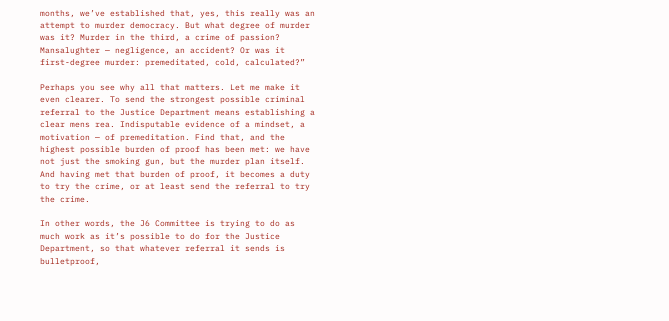months, we’ve established that, yes, this really was an attempt to murder democracy. But what degree of murder was it? Murder in the third, a crime of passion? Mansalughter — negligence, an accident? Or was it first-degree murder: premeditated, cold, calculated?”

Perhaps you see why all that matters. Let me make it even clearer. To send the strongest possible criminal referral to the Justice Department means establishing a clear mens rea. Indisputable evidence of a mindset, a motivation — of premeditation. Find that, and the highest possible burden of proof has been met: we have not just the smoking gun, but the murder plan itself. And having met that burden of proof, it becomes a duty to try the crime, or at least send the referral to try the crime.

In other words, the J6 Committee is trying to do as much work as it’s possible to do for the Justice Department, so that whatever referral it sends is bulletproof,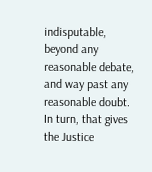indisputable, beyond any reasonable debate, and way past any reasonable doubt. In turn, that gives the Justice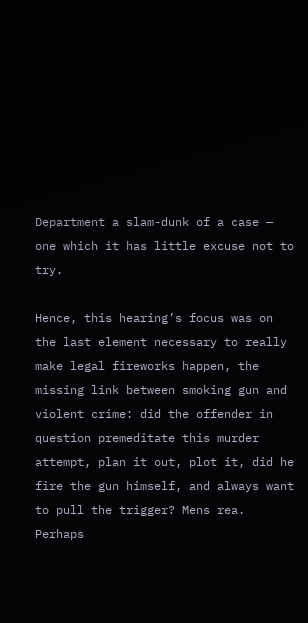Department a slam-dunk of a case — one which it has little excuse not to try.

Hence, this hearing’s focus was on the last element necessary to really make legal fireworks happen, the missing link between smoking gun and violent crime: did the offender in question premeditate this murder attempt, plan it out, plot it, did he fire the gun himself, and always want to pull the trigger? Mens rea. Perhaps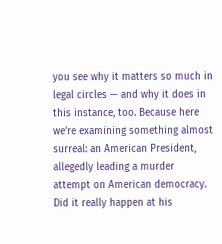you see why it matters so much in legal circles — and why it does in this instance, too. Because here we’re examining something almost surreal: an American President, allegedly leading a murder attempt on American democracy. Did it really happen at his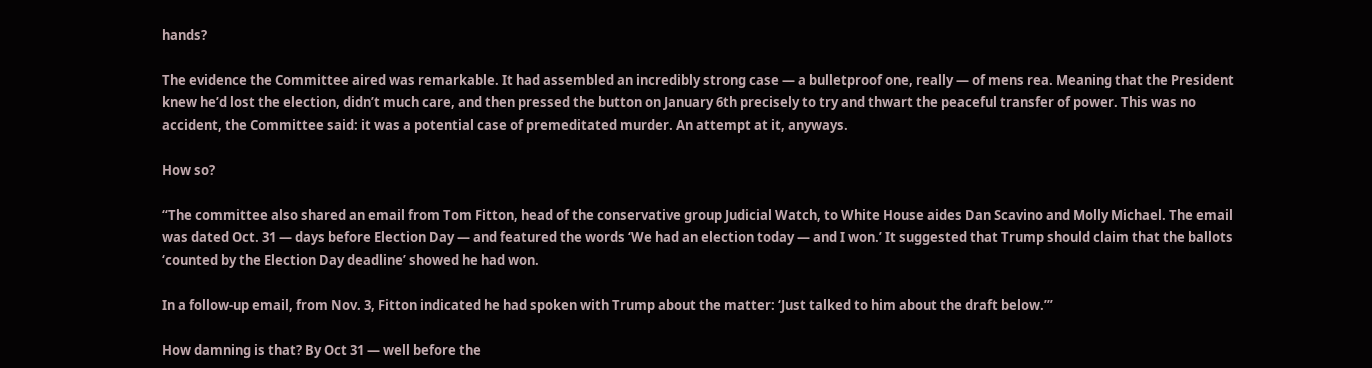hands?

The evidence the Committee aired was remarkable. It had assembled an incredibly strong case — a bulletproof one, really — of mens rea. Meaning that the President knew he’d lost the election, didn’t much care, and then pressed the button on January 6th precisely to try and thwart the peaceful transfer of power. This was no accident, the Committee said: it was a potential case of premeditated murder. An attempt at it, anyways.

How so?

“The committee also shared an email from Tom Fitton, head of the conservative group Judicial Watch, to White House aides Dan Scavino and Molly Michael. The email was dated Oct. 31 — days before Election Day — and featured the words ‘We had an election today — and I won.’ It suggested that Trump should claim that the ballots ‘counted by the Election Day deadline’ showed he had won.

In a follow-up email, from Nov. 3, Fitton indicated he had spoken with Trump about the matter: ‘Just talked to him about the draft below.’”

How damning is that? By Oct 31 — well before the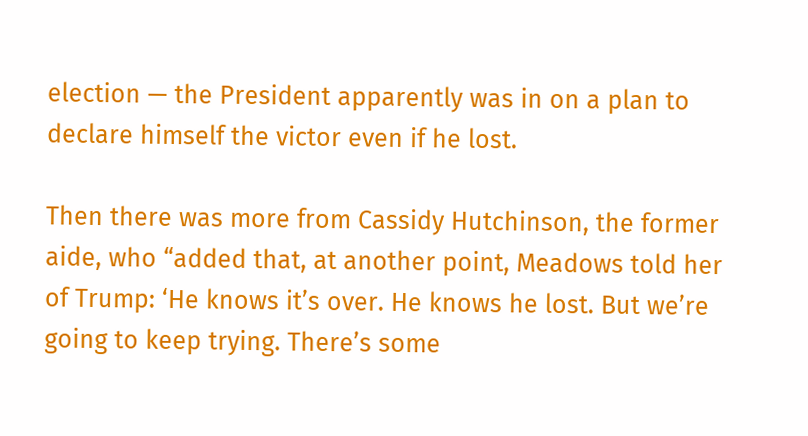election — the President apparently was in on a plan to declare himself the victor even if he lost.

Then there was more from Cassidy Hutchinson, the former aide, who “added that, at another point, Meadows told her of Trump: ‘He knows it’s over. He knows he lost. But we’re going to keep trying. There’s some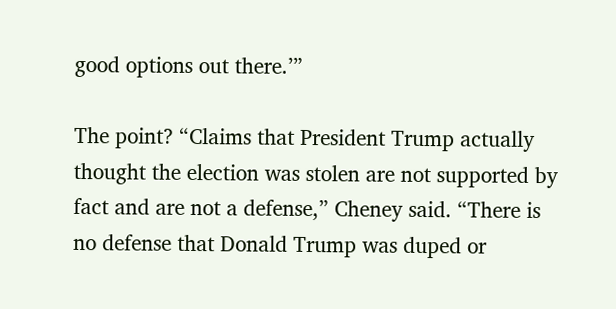good options out there.’”

The point? “Claims that President Trump actually thought the election was stolen are not supported by fact and are not a defense,” Cheney said. “There is no defense that Donald Trump was duped or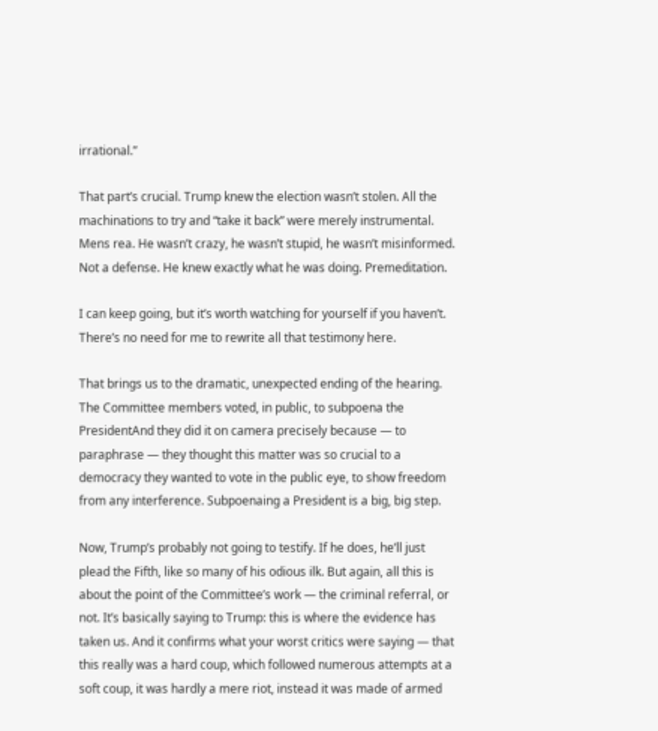irrational.”

That part’s crucial. Trump knew the election wasn’t stolen. All the machinations to try and “take it back” were merely instrumental. Mens rea. He wasn’t crazy, he wasn’t stupid, he wasn’t misinformed. Not a defense. He knew exactly what he was doing. Premeditation.

I can keep going, but it’s worth watching for yourself if you haven’t. There’s no need for me to rewrite all that testimony here.

That brings us to the dramatic, unexpected ending of the hearing. The Committee members voted, in public, to subpoena the PresidentAnd they did it on camera precisely because — to paraphrase — they thought this matter was so crucial to a democracy they wanted to vote in the public eye, to show freedom from any interference. Subpoenaing a President is a big, big step.

Now, Trump’s probably not going to testify. If he does, he’ll just plead the Fifth, like so many of his odious ilk. But again, all this is about the point of the Committee’s work — the criminal referral, or not. It’s basically saying to Trump: this is where the evidence has taken us. And it confirms what your worst critics were saying — that this really was a hard coup, which followed numerous attempts at a soft coup, it was hardly a mere riot, instead it was made of armed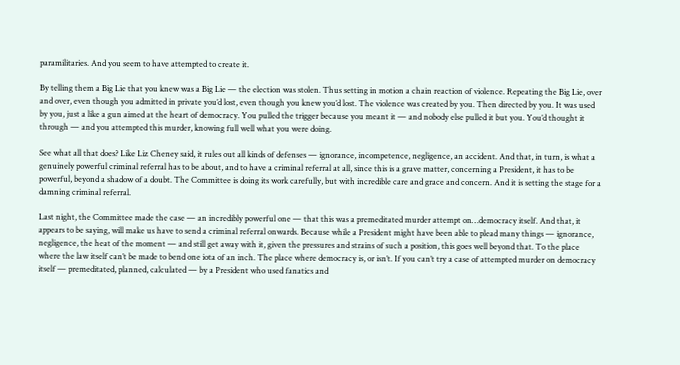paramilitaries. And you seem to have attempted to create it.

By telling them a Big Lie that you knew was a Big Lie — the election was stolen. Thus setting in motion a chain reaction of violence. Repeating the Big Lie, over and over, even though you admitted in private you’d lost, even though you knew you’d lost. The violence was created by you. Then directed by you. It was used by you, just a like a gun aimed at the heart of democracy. You pulled the trigger because you meant it — and nobody else pulled it but you. You’d thought it through — and you attempted this murder, knowing full well what you were doing.

See what all that does? Like Liz Cheney said, it rules out all kinds of defenses — ignorance, incompetence, negligence, an accident. And that, in turn, is what a genuinely powerful criminal referral has to be about, and to have a criminal referral at all, since this is a grave matter, concerning a President, it has to be powerful, beyond a shadow of a doubt. The Committee is doing its work carefully, but with incredible care and grace and concern. And it is setting the stage for a damning criminal referral.

Last night, the Committee made the case — an incredibly powerful one — that this was a premeditated murder attempt on…democracy itself. And that, it appears to be saying, will make us have to send a criminal referral onwards. Because while a President might have been able to plead many things — ignorance, negligence, the heat of the moment — and still get away with it, given the pressures and strains of such a position, this goes well beyond that. To the place where the law itself can’t be made to bend one iota of an inch. The place where democracy is, or isn’t. If you can’t try a case of attempted murder on democracy itself — premeditated, planned, calculated — by a President who used fanatics and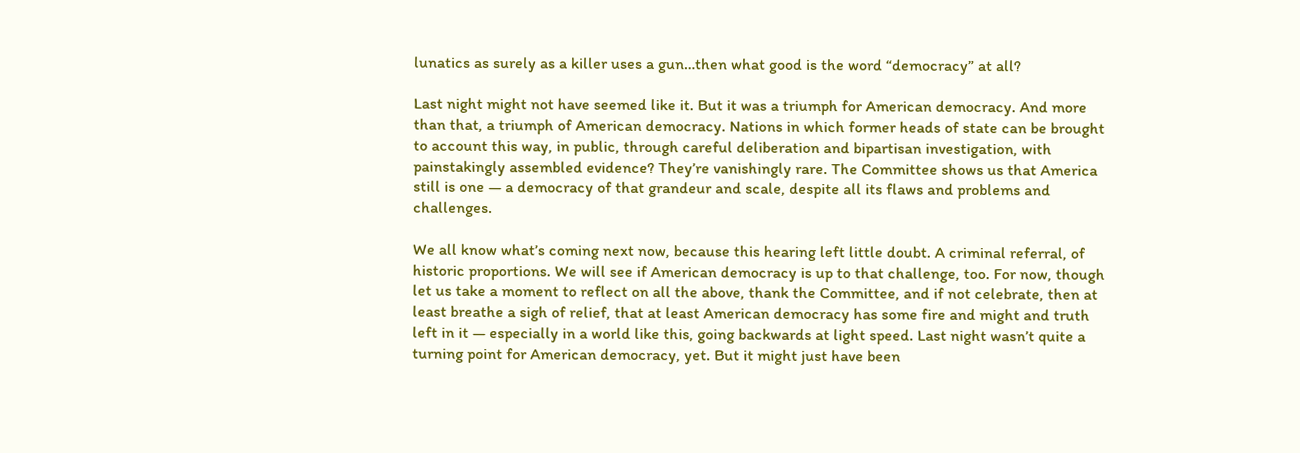lunatics as surely as a killer uses a gun…then what good is the word “democracy” at all?

Last night might not have seemed like it. But it was a triumph for American democracy. And more than that, a triumph of American democracy. Nations in which former heads of state can be brought to account this way, in public, through careful deliberation and bipartisan investigation, with painstakingly assembled evidence? They’re vanishingly rare. The Committee shows us that America still is one — a democracy of that grandeur and scale, despite all its flaws and problems and challenges.

We all know what’s coming next now, because this hearing left little doubt. A criminal referral, of historic proportions. We will see if American democracy is up to that challenge, too. For now, though let us take a moment to reflect on all the above, thank the Committee, and if not celebrate, then at least breathe a sigh of relief, that at least American democracy has some fire and might and truth left in it — especially in a world like this, going backwards at light speed. Last night wasn’t quite a turning point for American democracy, yet. But it might just have been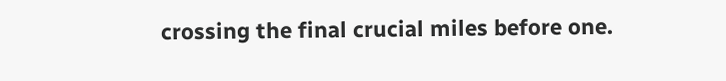crossing the final crucial miles before one.